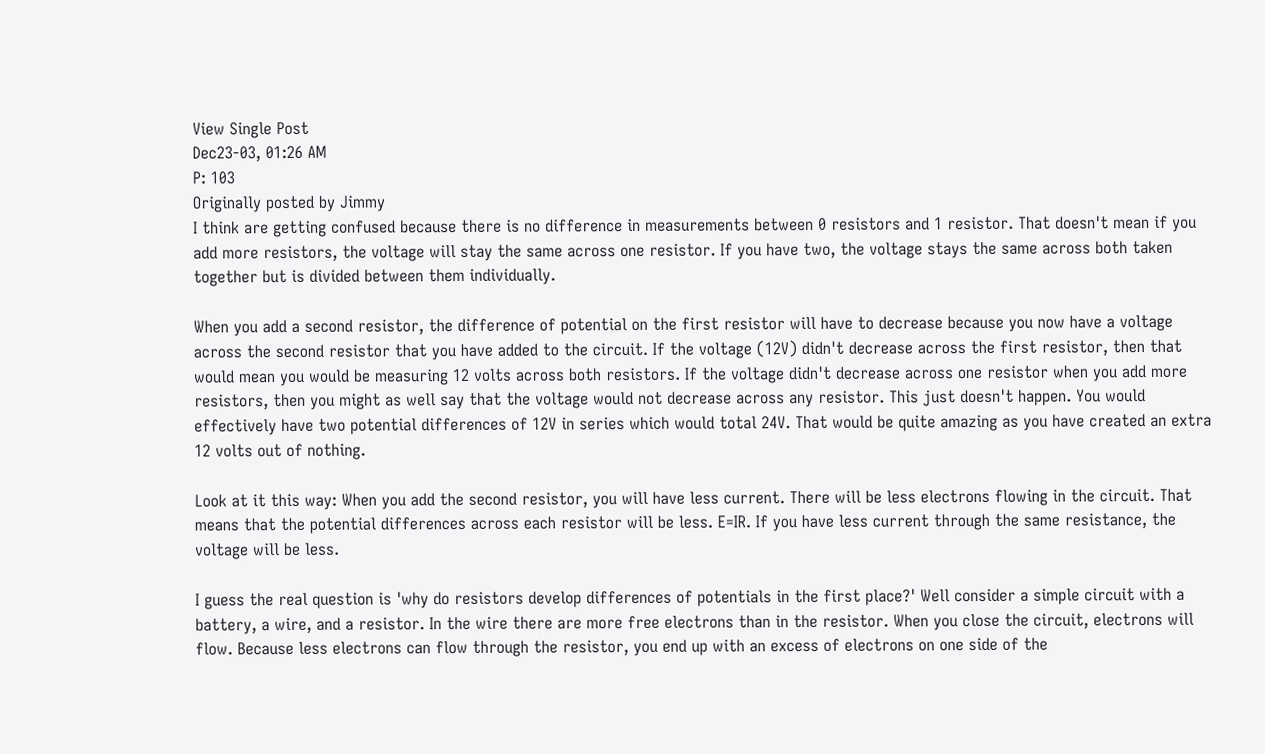View Single Post
Dec23-03, 01:26 AM
P: 103
Originally posted by Jimmy
I think are getting confused because there is no difference in measurements between 0 resistors and 1 resistor. That doesn't mean if you add more resistors, the voltage will stay the same across one resistor. If you have two, the voltage stays the same across both taken together but is divided between them individually.

When you add a second resistor, the difference of potential on the first resistor will have to decrease because you now have a voltage across the second resistor that you have added to the circuit. If the voltage (12V) didn't decrease across the first resistor, then that would mean you would be measuring 12 volts across both resistors. If the voltage didn't decrease across one resistor when you add more resistors, then you might as well say that the voltage would not decrease across any resistor. This just doesn't happen. You would effectively have two potential differences of 12V in series which would total 24V. That would be quite amazing as you have created an extra 12 volts out of nothing.

Look at it this way: When you add the second resistor, you will have less current. There will be less electrons flowing in the circuit. That means that the potential differences across each resistor will be less. E=IR. If you have less current through the same resistance, the voltage will be less.

I guess the real question is 'why do resistors develop differences of potentials in the first place?' Well consider a simple circuit with a battery, a wire, and a resistor. In the wire there are more free electrons than in the resistor. When you close the circuit, electrons will flow. Because less electrons can flow through the resistor, you end up with an excess of electrons on one side of the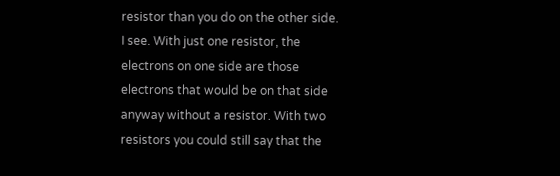resistor than you do on the other side.
I see. With just one resistor, the electrons on one side are those electrons that would be on that side anyway without a resistor. With two resistors you could still say that the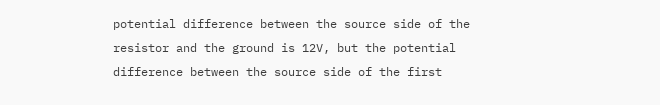potential difference between the source side of the resistor and the ground is 12V, but the potential difference between the source side of the first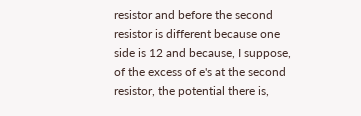resistor and before the second resistor is different because one side is 12 and because, I suppose, of the excess of e's at the second resistor, the potential there is,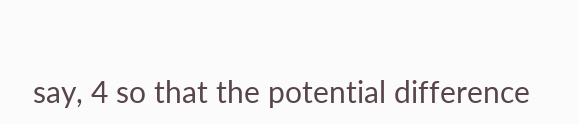say, 4 so that the potential difference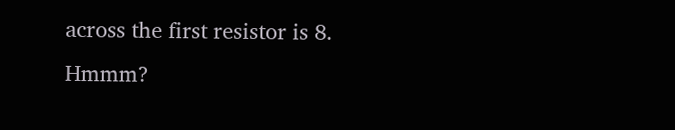across the first resistor is 8. Hmmm?